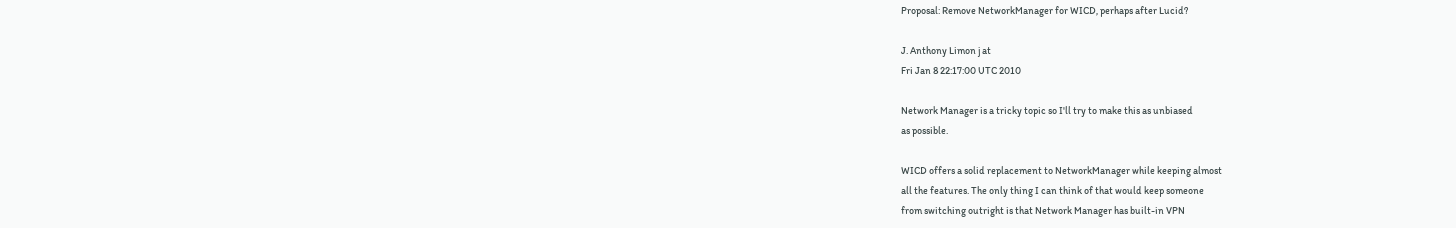Proposal: Remove NetworkManager for WICD, perhaps after Lucid?

J. Anthony Limon j at
Fri Jan 8 22:17:00 UTC 2010

Network Manager is a tricky topic so I'll try to make this as unbiased
as possible.

WICD offers a solid replacement to NetworkManager while keeping almost
all the features. The only thing I can think of that would keep someone
from switching outright is that Network Manager has built-in VPN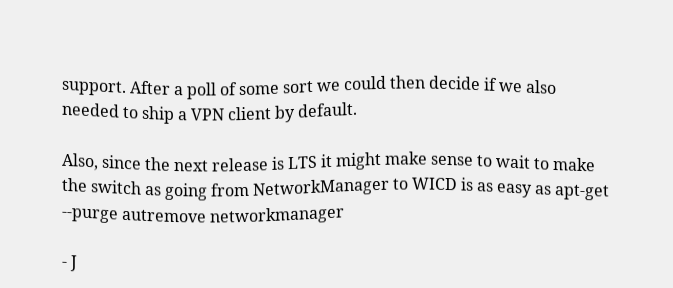support. After a poll of some sort we could then decide if we also
needed to ship a VPN client by default.

Also, since the next release is LTS it might make sense to wait to make
the switch as going from NetworkManager to WICD is as easy as apt-get
--purge autremove networkmanager

- J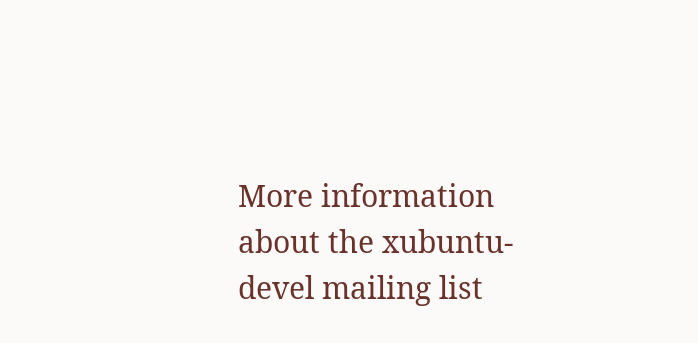More information about the xubuntu-devel mailing list